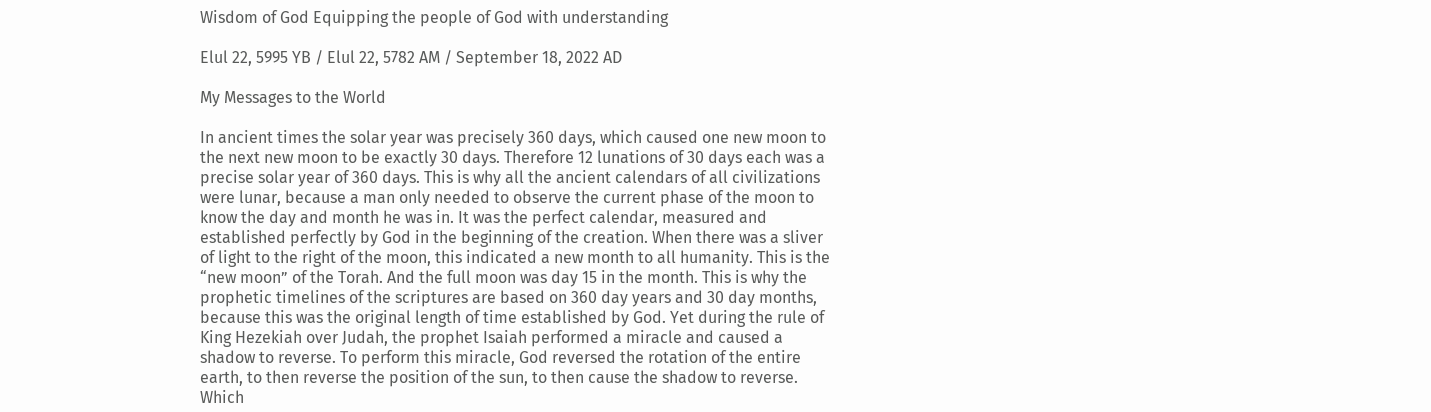Wisdom of God Equipping the people of God with understanding

Elul 22, 5995 YB / Elul 22, 5782 AM / September 18, 2022 AD

My Messages to the World

In ancient times the solar year was precisely 360 days, which caused one new moon to the next new moon to be exactly 30 days. Therefore 12 lunations of 30 days each was a precise solar year of 360 days. This is why all the ancient calendars of all civilizations were lunar, because a man only needed to observe the current phase of the moon to know the day and month he was in. It was the perfect calendar, measured and established perfectly by God in the beginning of the creation. When there was a sliver of light to the right of the moon, this indicated a new month to all humanity. This is the “new moon” of the Torah. And the full moon was day 15 in the month. This is why the prophetic timelines of the scriptures are based on 360 day years and 30 day months, because this was the original length of time established by God. Yet during the rule of King Hezekiah over Judah, the prophet Isaiah performed a miracle and caused a shadow to reverse. To perform this miracle, God reversed the rotation of the entire earth, to then reverse the position of the sun, to then cause the shadow to reverse. Which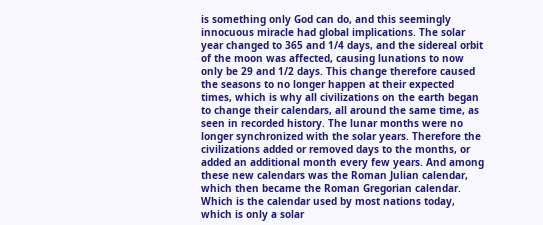is something only God can do, and this seemingly innocuous miracle had global implications. The solar year changed to 365 and 1/4 days, and the sidereal orbit of the moon was affected, causing lunations to now only be 29 and 1/2 days. This change therefore caused the seasons to no longer happen at their expected times, which is why all civilizations on the earth began to change their calendars, all around the same time, as seen in recorded history. The lunar months were no longer synchronized with the solar years. Therefore the civilizations added or removed days to the months, or added an additional month every few years. And among these new calendars was the Roman Julian calendar, which then became the Roman Gregorian calendar. Which is the calendar used by most nations today, which is only a solar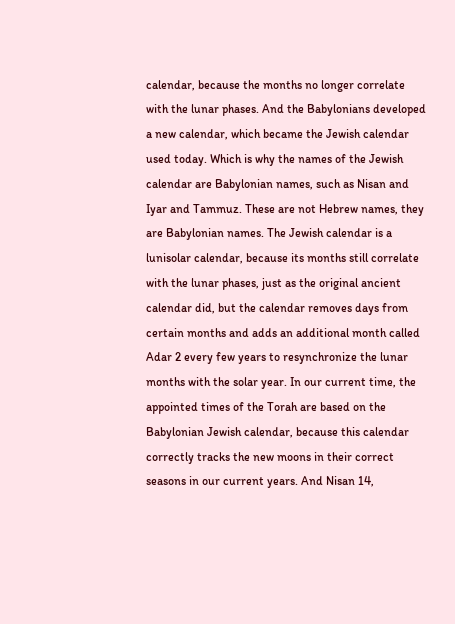calendar, because the months no longer correlate with the lunar phases. And the Babylonians developed a new calendar, which became the Jewish calendar used today. Which is why the names of the Jewish calendar are Babylonian names, such as Nisan and Iyar and Tammuz. These are not Hebrew names, they are Babylonian names. The Jewish calendar is a lunisolar calendar, because its months still correlate with the lunar phases, just as the original ancient calendar did, but the calendar removes days from certain months and adds an additional month called Adar 2 every few years to resynchronize the lunar months with the solar year. In our current time, the appointed times of the Torah are based on the Babylonian Jewish calendar, because this calendar correctly tracks the new moons in their correct seasons in our current years. And Nisan 14,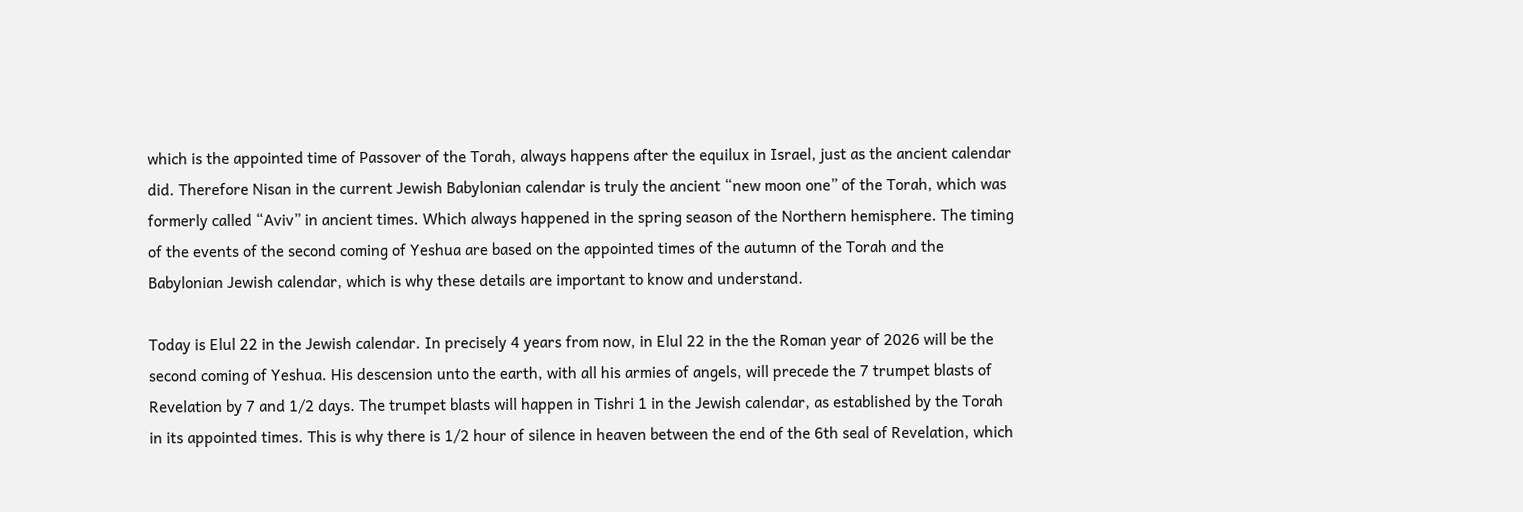which is the appointed time of Passover of the Torah, always happens after the equilux in Israel, just as the ancient calendar did. Therefore Nisan in the current Jewish Babylonian calendar is truly the ancient “new moon one” of the Torah, which was formerly called “Aviv” in ancient times. Which always happened in the spring season of the Northern hemisphere. The timing of the events of the second coming of Yeshua are based on the appointed times of the autumn of the Torah and the Babylonian Jewish calendar, which is why these details are important to know and understand.

Today is Elul 22 in the Jewish calendar. In precisely 4 years from now, in Elul 22 in the the Roman year of 2026 will be the second coming of Yeshua. His descension unto the earth, with all his armies of angels, will precede the 7 trumpet blasts of Revelation by 7 and 1/2 days. The trumpet blasts will happen in Tishri 1 in the Jewish calendar, as established by the Torah in its appointed times. This is why there is 1/2 hour of silence in heaven between the end of the 6th seal of Revelation, which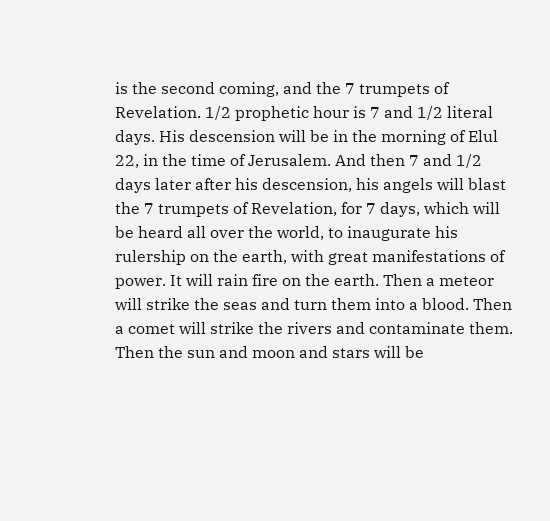is the second coming, and the 7 trumpets of Revelation. 1/2 prophetic hour is 7 and 1/2 literal days. His descension will be in the morning of Elul 22, in the time of Jerusalem. And then 7 and 1/2 days later after his descension, his angels will blast the 7 trumpets of Revelation, for 7 days, which will be heard all over the world, to inaugurate his rulership on the earth, with great manifestations of power. It will rain fire on the earth. Then a meteor will strike the seas and turn them into a blood. Then a comet will strike the rivers and contaminate them. Then the sun and moon and stars will be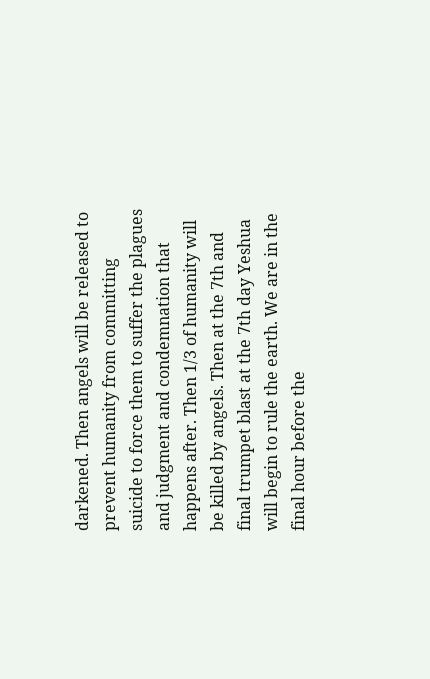darkened. Then angels will be released to prevent humanity from committing suicide to force them to suffer the plagues and judgment and condemnation that happens after. Then 1/3 of humanity will be killed by angels. Then at the 7th and final trumpet blast at the 7th day Yeshua will begin to rule the earth. We are in the final hour before the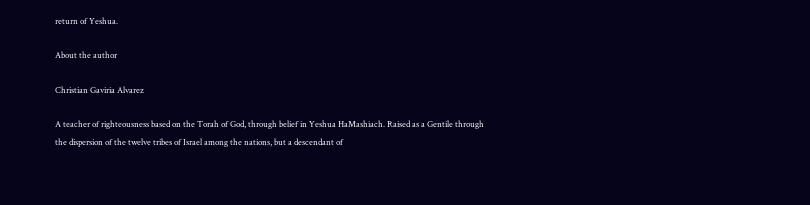return of Yeshua.

About the author

Christian Gaviria Alvarez

A teacher of righteousness based on the Torah of God, through belief in Yeshua HaMashiach. Raised as a Gentile through the dispersion of the twelve tribes of Israel among the nations, but a descendant of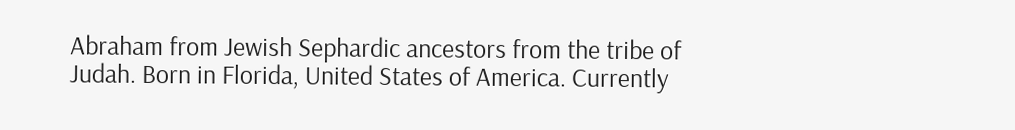Abraham from Jewish Sephardic ancestors from the tribe of Judah. Born in Florida, United States of America. Currently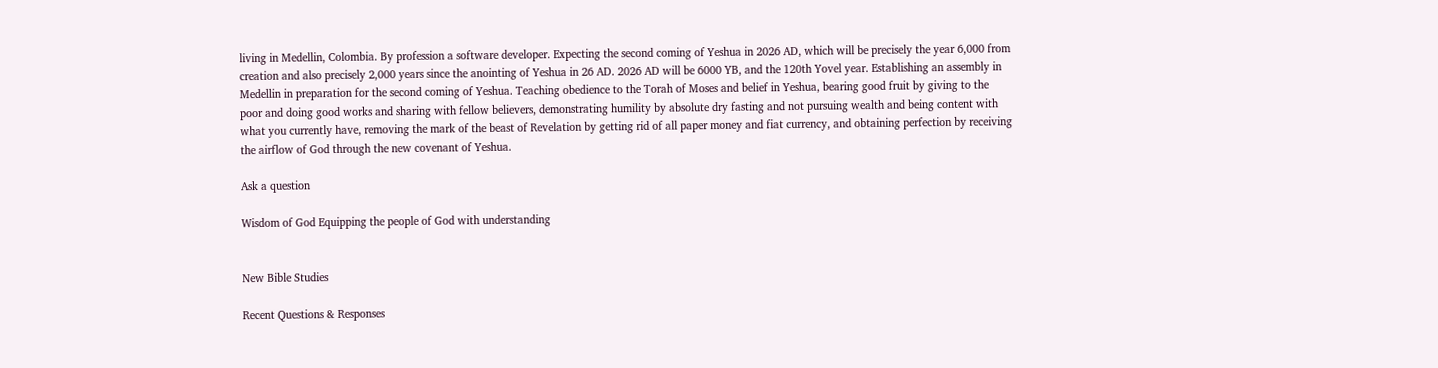living in Medellin, Colombia. By profession a software developer. Expecting the second coming of Yeshua in 2026 AD, which will be precisely the year 6,000 from creation and also precisely 2,000 years since the anointing of Yeshua in 26 AD. 2026 AD will be 6000 YB, and the 120th Yovel year. Establishing an assembly in Medellin in preparation for the second coming of Yeshua. Teaching obedience to the Torah of Moses and belief in Yeshua, bearing good fruit by giving to the poor and doing good works and sharing with fellow believers, demonstrating humility by absolute dry fasting and not pursuing wealth and being content with what you currently have, removing the mark of the beast of Revelation by getting rid of all paper money and fiat currency, and obtaining perfection by receiving the airflow of God through the new covenant of Yeshua.

Ask a question

Wisdom of God Equipping the people of God with understanding


New Bible Studies

Recent Questions & Responses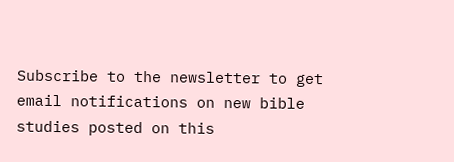Subscribe to the newsletter to get email notifications on new bible studies posted on this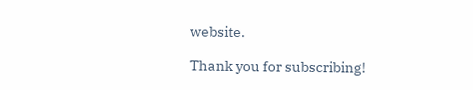website.

Thank you for subscribing!